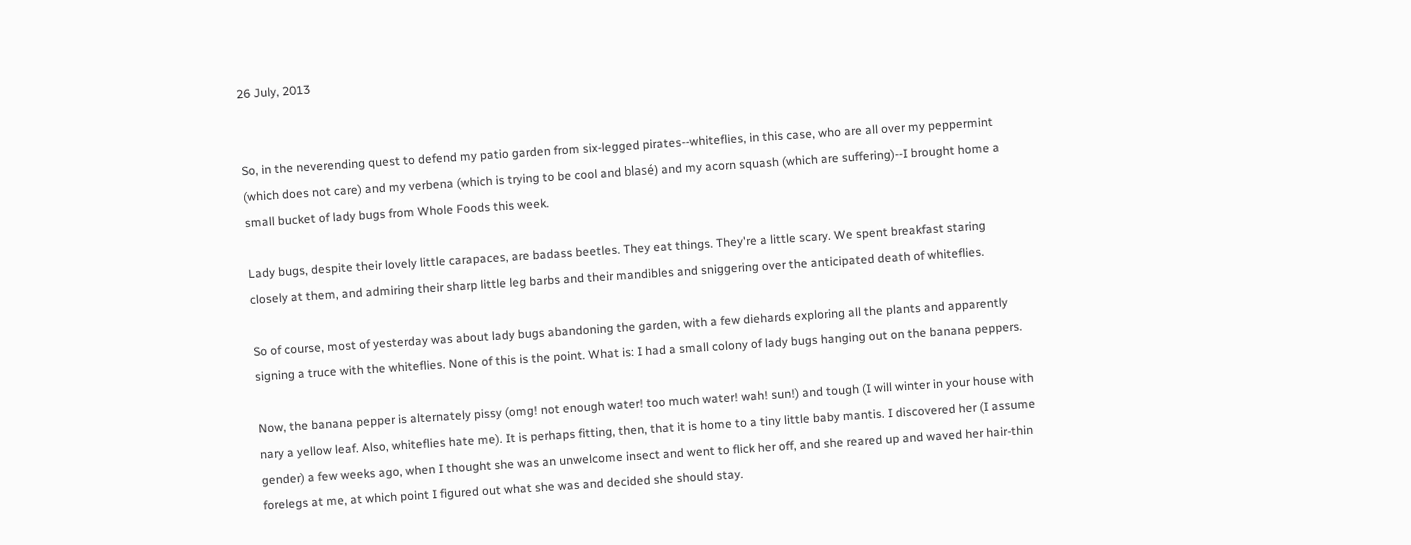26 July, 2013


So, in the neverending quest to defend my patio garden from six-legged pirates--whiteflies, in this case, who are all over my peppermint (which does not care) and my verbena (which is trying to be cool and blasé) and my acorn squash (which are suffering)--I brought home a small bucket of lady bugs from Whole Foods this week.

Lady bugs, despite their lovely little carapaces, are badass beetles. They eat things. They're a little scary. We spent breakfast staring closely at them, and admiring their sharp little leg barbs and their mandibles and sniggering over the anticipated death of whiteflies.

So of course, most of yesterday was about lady bugs abandoning the garden, with a few diehards exploring all the plants and apparently signing a truce with the whiteflies. None of this is the point. What is: I had a small colony of lady bugs hanging out on the banana peppers.

Now, the banana pepper is alternately pissy (omg! not enough water! too much water! wah! sun!) and tough (I will winter in your house with nary a yellow leaf. Also, whiteflies hate me). It is perhaps fitting, then, that it is home to a tiny little baby mantis. I discovered her (I assume gender) a few weeks ago, when I thought she was an unwelcome insect and went to flick her off, and she reared up and waved her hair-thin forelegs at me, at which point I figured out what she was and decided she should stay.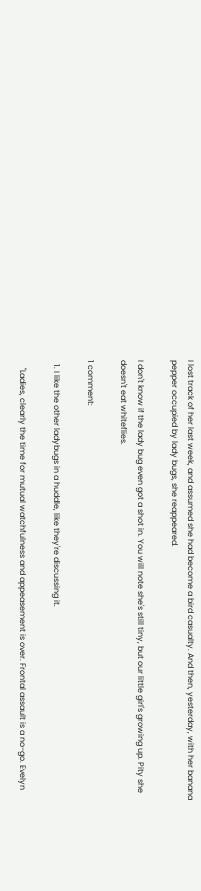I lost track of her last week, and assumed she had become a bird casualty. And then, yesterday, with her banana pepper occupied by lady bugs, she reappeared.

I don't know if the lady bug even got a shot in. You will note she's still tiny, but our little girl's growing up. Pity she doesn't eat whiteflies.

1 comment:

  1. I like the other ladybugs in a huddle, like they're discussing it.

    "Ladies, clearly the time for mutual watchfulness and appeasement is over. Frontal assault is a no-go. Evelyn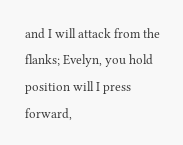and I will attack from the flanks; Evelyn, you hold position will I press forward,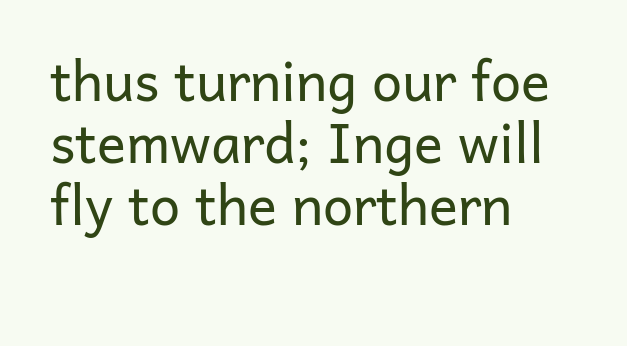thus turning our foe stemward; Inge will fly to the northern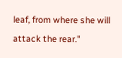leaf, from where she will attack the rear."